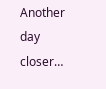Another day closer…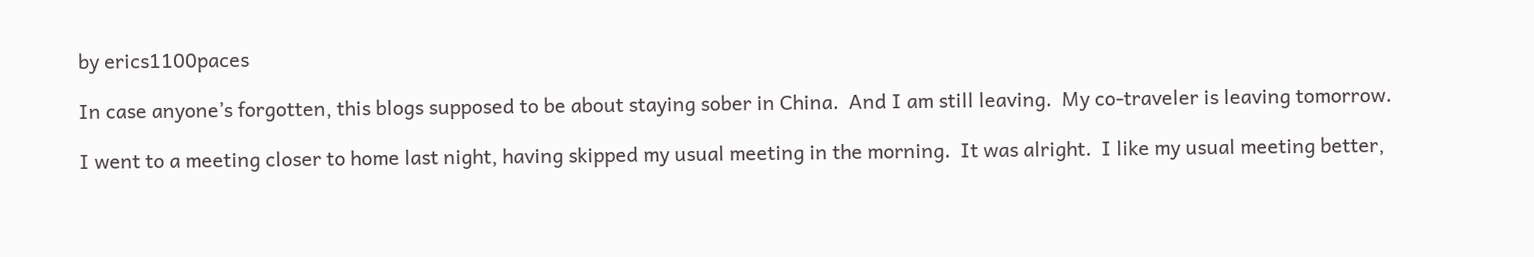by erics1100paces

In case anyone’s forgotten, this blogs supposed to be about staying sober in China.  And I am still leaving.  My co-traveler is leaving tomorrow.

I went to a meeting closer to home last night, having skipped my usual meeting in the morning.  It was alright.  I like my usual meeting better,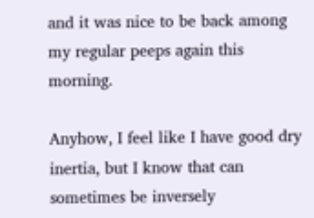and it was nice to be back among my regular peeps again this morning.

Anyhow, I feel like I have good dry inertia, but I know that can sometimes be inversely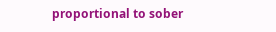proportional to sober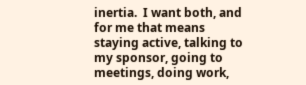inertia.  I want both, and for me that means staying active, talking to my sponsor, going to meetings, doing work,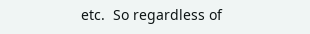etc.  So regardless of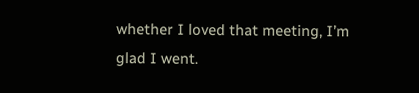whether I loved that meeting, I’m glad I went.